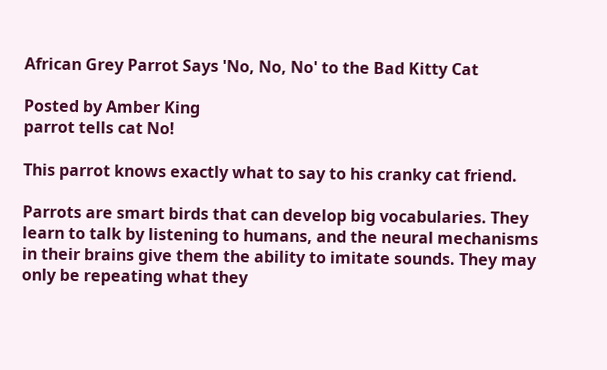African Grey Parrot Says 'No, No, No' to the Bad Kitty Cat

Posted by Amber King
parrot tells cat No!

This parrot knows exactly what to say to his cranky cat friend.

Parrots are smart birds that can develop big vocabularies. They learn to talk by listening to humans, and the neural mechanisms in their brains give them the ability to imitate sounds. They may only be repeating what they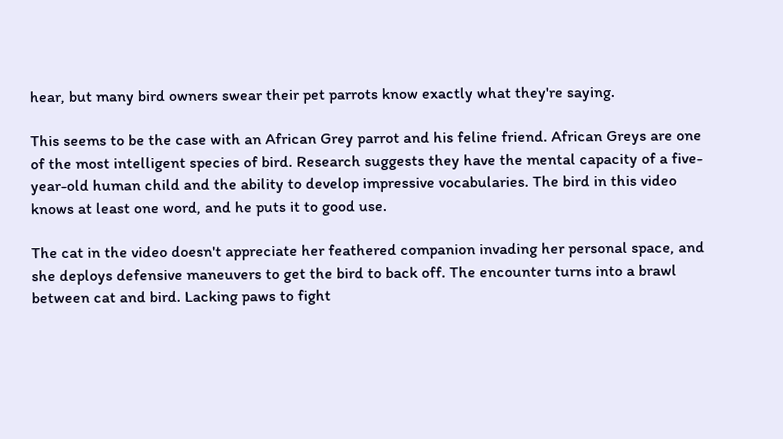hear, but many bird owners swear their pet parrots know exactly what they're saying.

This seems to be the case with an African Grey parrot and his feline friend. African Greys are one of the most intelligent species of bird. Research suggests they have the mental capacity of a five-year-old human child and the ability to develop impressive vocabularies. The bird in this video knows at least one word, and he puts it to good use.

The cat in the video doesn't appreciate her feathered companion invading her personal space, and she deploys defensive maneuvers to get the bird to back off. The encounter turns into a brawl between cat and bird. Lacking paws to fight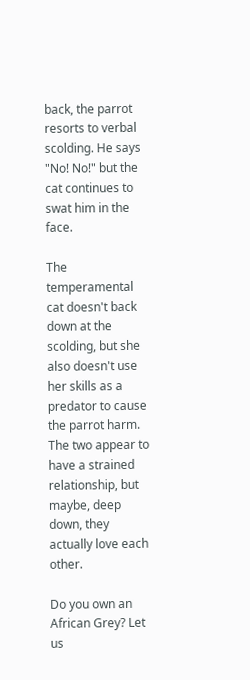back, the parrot resorts to verbal scolding. He says "No! No!" but the cat continues to swat him in the face.

The temperamental cat doesn't back down at the scolding, but she also doesn't use her skills as a predator to cause the parrot harm. The two appear to have a strained relationship, but maybe, deep down, they actually love each other.

Do you own an African Grey? Let us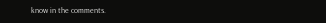know in the comments.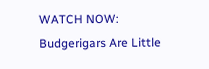WATCH NOW: Budgerigars Are Little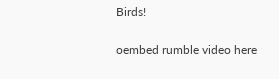Birds!

oembed rumble video here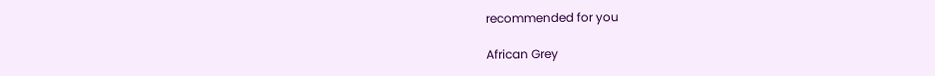recommended for you

African Grey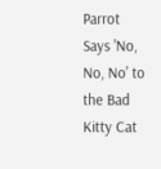Parrot Says 'No, No, No' to the Bad Kitty Cat